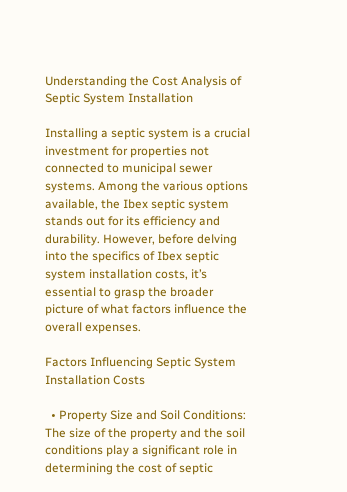Understanding the Cost Analysis of Septic System Installation

Installing a septic system is a crucial investment for properties not connected to municipal sewer systems. Among the various options available, the Ibex septic system stands out for its efficiency and durability. However, before delving into the specifics of Ibex septic system installation costs, it’s essential to grasp the broader picture of what factors influence the overall expenses.

Factors Influencing Septic System Installation Costs

  • Property Size and Soil Conditions: The size of the property and the soil conditions play a significant role in determining the cost of septic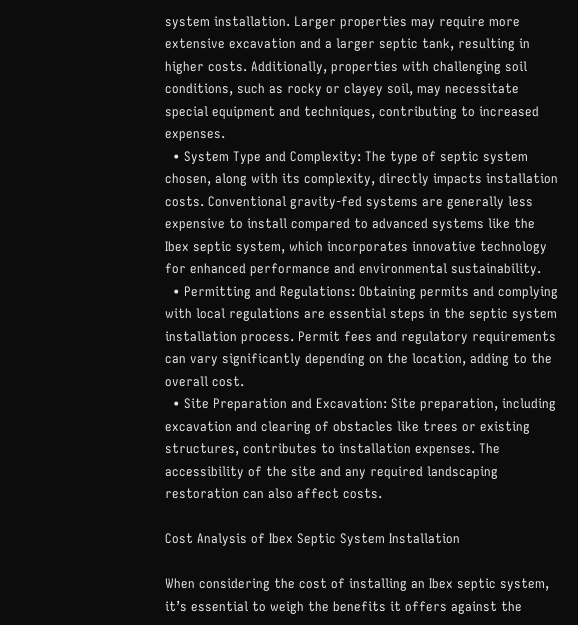system installation. Larger properties may require more extensive excavation and a larger septic tank, resulting in higher costs. Additionally, properties with challenging soil conditions, such as rocky or clayey soil, may necessitate special equipment and techniques, contributing to increased expenses.
  • System Type and Complexity: The type of septic system chosen, along with its complexity, directly impacts installation costs. Conventional gravity-fed systems are generally less expensive to install compared to advanced systems like the Ibex septic system, which incorporates innovative technology for enhanced performance and environmental sustainability.
  • Permitting and Regulations: Obtaining permits and complying with local regulations are essential steps in the septic system installation process. Permit fees and regulatory requirements can vary significantly depending on the location, adding to the overall cost.
  • Site Preparation and Excavation: Site preparation, including excavation and clearing of obstacles like trees or existing structures, contributes to installation expenses. The accessibility of the site and any required landscaping restoration can also affect costs.

Cost Analysis of Ibex Septic System Installation

When considering the cost of installing an Ibex septic system, it’s essential to weigh the benefits it offers against the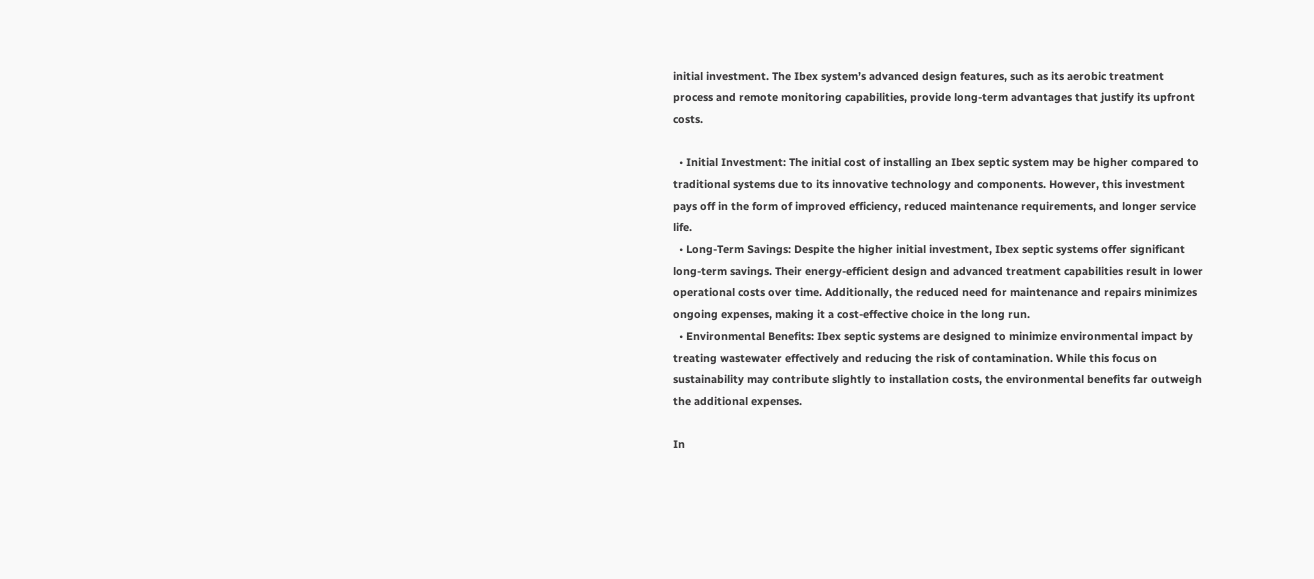initial investment. The Ibex system’s advanced design features, such as its aerobic treatment process and remote monitoring capabilities, provide long-term advantages that justify its upfront costs.

  • Initial Investment: The initial cost of installing an Ibex septic system may be higher compared to traditional systems due to its innovative technology and components. However, this investment pays off in the form of improved efficiency, reduced maintenance requirements, and longer service life.
  • Long-Term Savings: Despite the higher initial investment, Ibex septic systems offer significant long-term savings. Their energy-efficient design and advanced treatment capabilities result in lower operational costs over time. Additionally, the reduced need for maintenance and repairs minimizes ongoing expenses, making it a cost-effective choice in the long run.
  • Environmental Benefits: Ibex septic systems are designed to minimize environmental impact by treating wastewater effectively and reducing the risk of contamination. While this focus on sustainability may contribute slightly to installation costs, the environmental benefits far outweigh the additional expenses.

In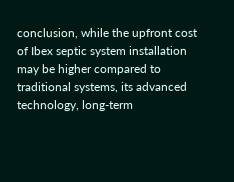conclusion, while the upfront cost of Ibex septic system installation may be higher compared to traditional systems, its advanced technology, long-term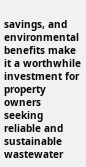savings, and environmental benefits make it a worthwhile investment for property owners seeking reliable and sustainable wastewater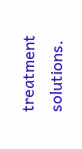treatment solutions.